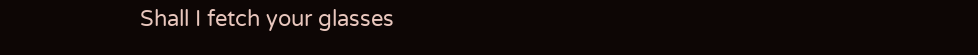Shall I fetch your glasses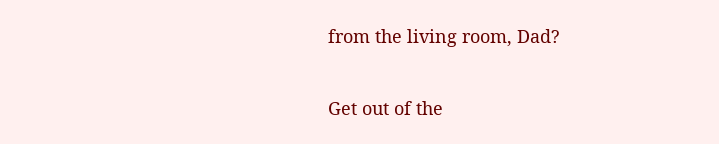from the living room, Dad?

Get out of the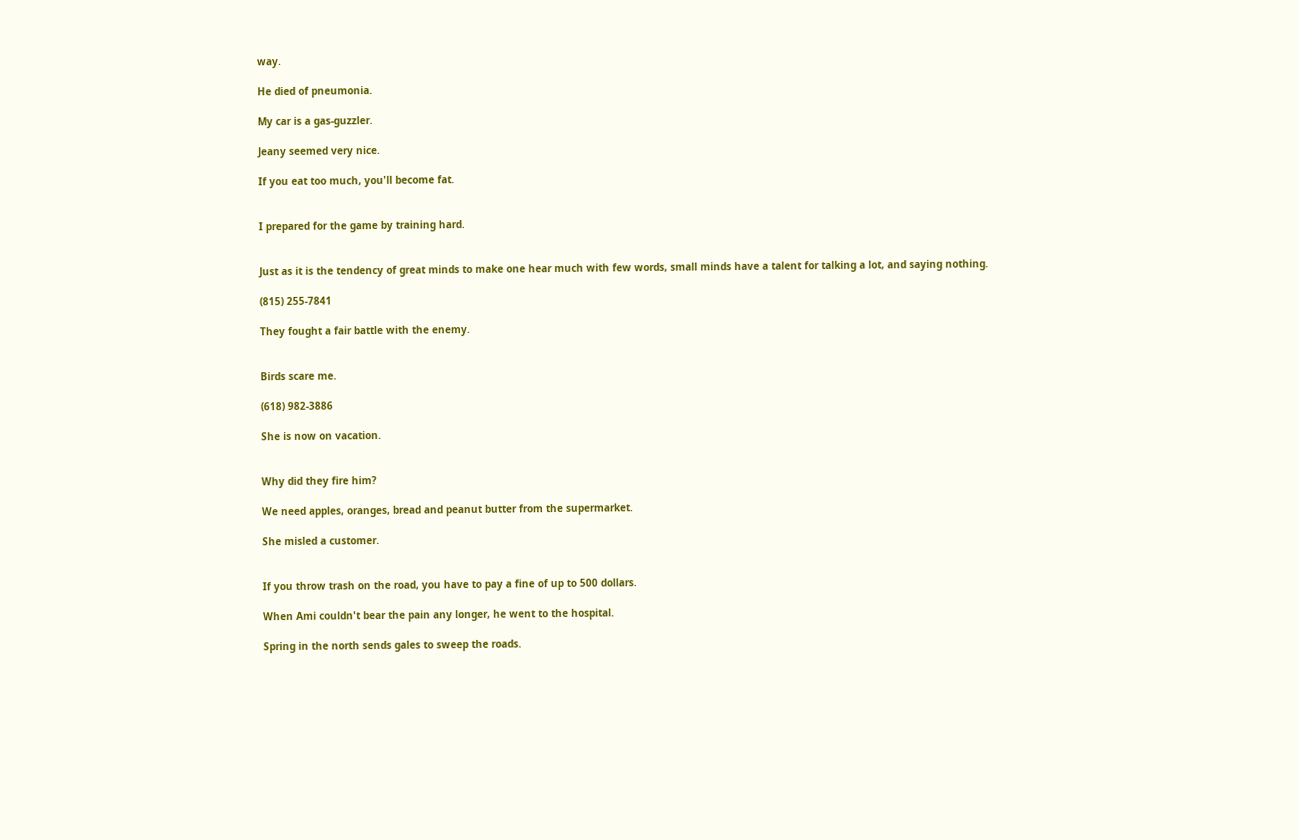way.

He died of pneumonia.

My car is a gas-guzzler.

Jeany seemed very nice.

If you eat too much, you'll become fat.


I prepared for the game by training hard.


Just as it is the tendency of great minds to make one hear much with few words, small minds have a talent for talking a lot, and saying nothing.

(815) 255-7841

They fought a fair battle with the enemy.


Birds scare me.

(618) 982-3886

She is now on vacation.


Why did they fire him?

We need apples, oranges, bread and peanut butter from the supermarket.

She misled a customer.


If you throw trash on the road, you have to pay a fine of up to 500 dollars.

When Ami couldn't bear the pain any longer, he went to the hospital.

Spring in the north sends gales to sweep the roads.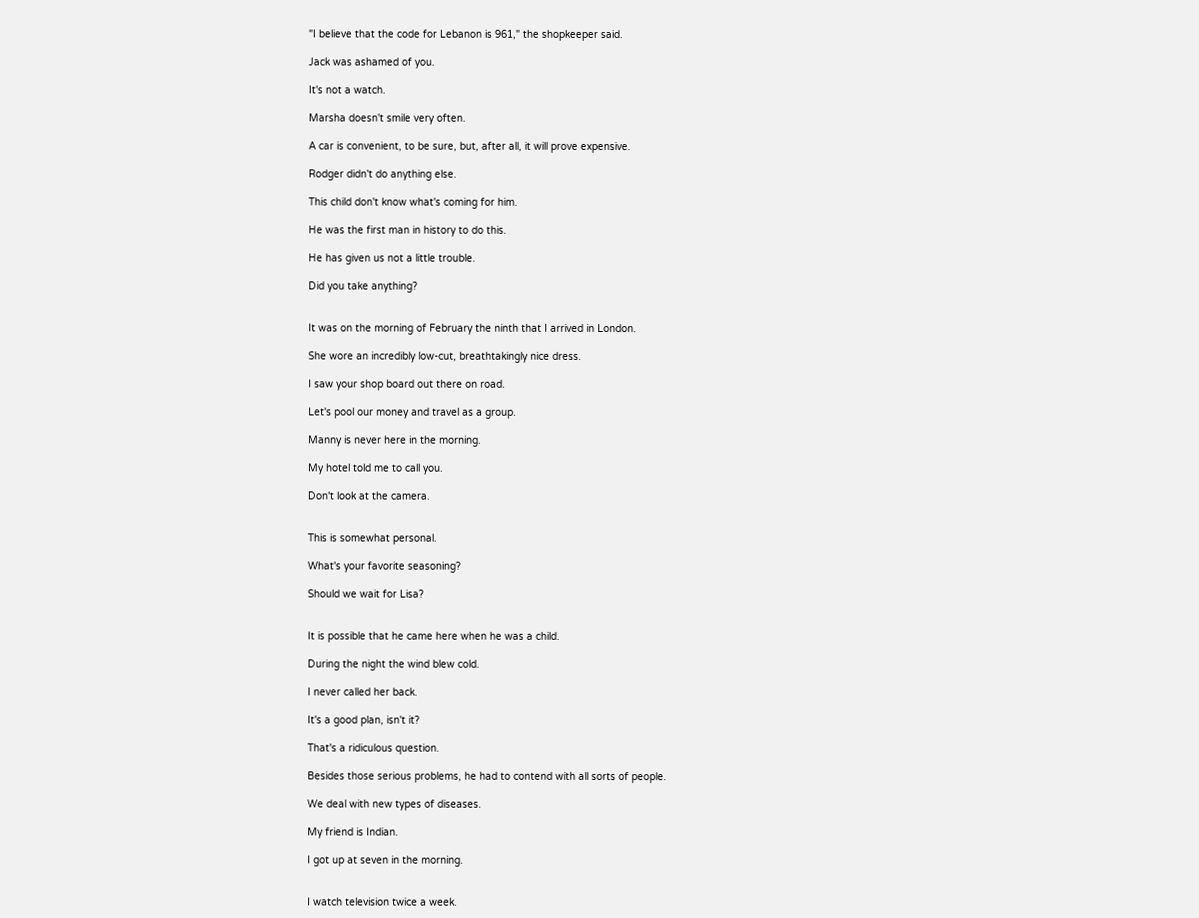"I believe that the code for Lebanon is 961," the shopkeeper said.

Jack was ashamed of you.

It's not a watch.

Marsha doesn't smile very often.

A car is convenient, to be sure, but, after all, it will prove expensive.

Rodger didn't do anything else.

This child don't know what's coming for him.

He was the first man in history to do this.

He has given us not a little trouble.

Did you take anything?


It was on the morning of February the ninth that I arrived in London.

She wore an incredibly low-cut, breathtakingly nice dress.

I saw your shop board out there on road.

Let's pool our money and travel as a group.

Manny is never here in the morning.

My hotel told me to call you.

Don't look at the camera.


This is somewhat personal.

What's your favorite seasoning?

Should we wait for Lisa?


It is possible that he came here when he was a child.

During the night the wind blew cold.

I never called her back.

It's a good plan, isn't it?

That's a ridiculous question.

Besides those serious problems, he had to contend with all sorts of people.

We deal with new types of diseases.

My friend is Indian.

I got up at seven in the morning.


I watch television twice a week.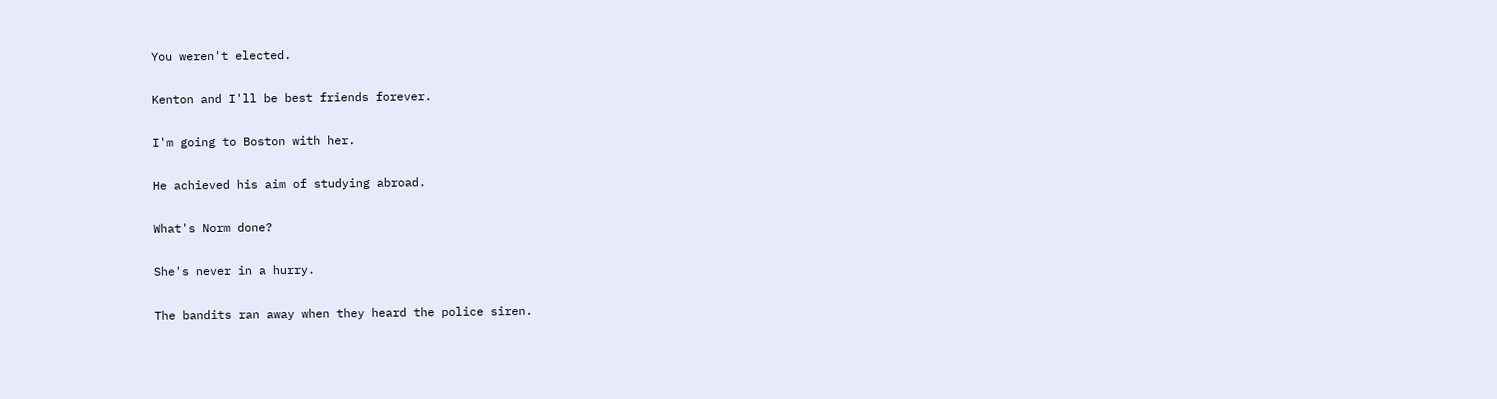You weren't elected.

Kenton and I'll be best friends forever.

I'm going to Boston with her.

He achieved his aim of studying abroad.

What's Norm done?

She's never in a hurry.

The bandits ran away when they heard the police siren.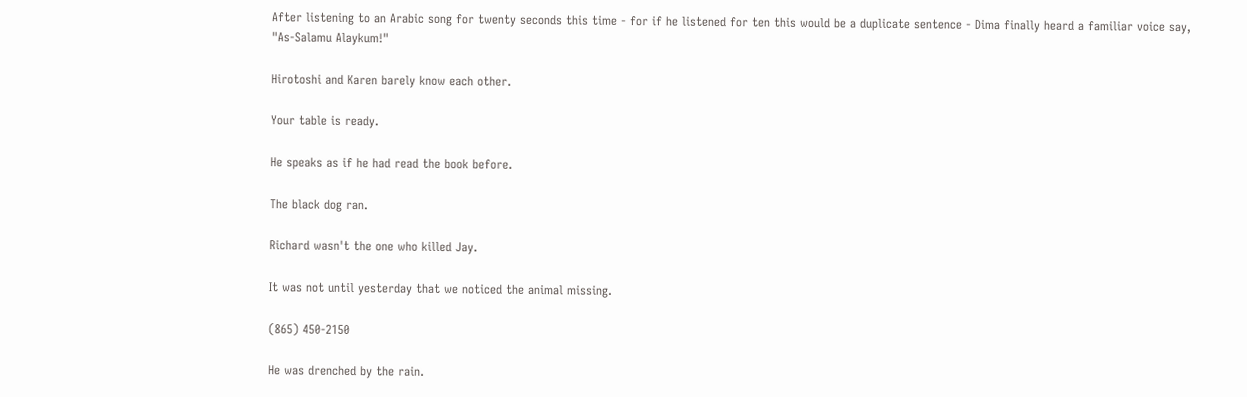After listening to an Arabic song for twenty seconds this time - for if he listened for ten this would be a duplicate sentence - Dima finally heard a familiar voice say, "As-Salamu Alaykum!"

Hirotoshi and Karen barely know each other.

Your table is ready.

He speaks as if he had read the book before.

The black dog ran.

Richard wasn't the one who killed Jay.

It was not until yesterday that we noticed the animal missing.

(865) 450-2150

He was drenched by the rain.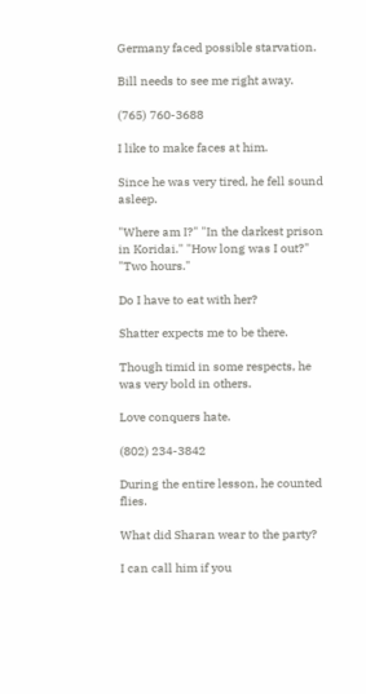Germany faced possible starvation.

Bill needs to see me right away.

(765) 760-3688

I like to make faces at him.

Since he was very tired, he fell sound asleep.

"Where am I?" "In the darkest prison in Koridai." "How long was I out?" "Two hours."

Do I have to eat with her?

Shatter expects me to be there.

Though timid in some respects, he was very bold in others.

Love conquers hate.

(802) 234-3842

During the entire lesson, he counted flies.

What did Sharan wear to the party?

I can call him if you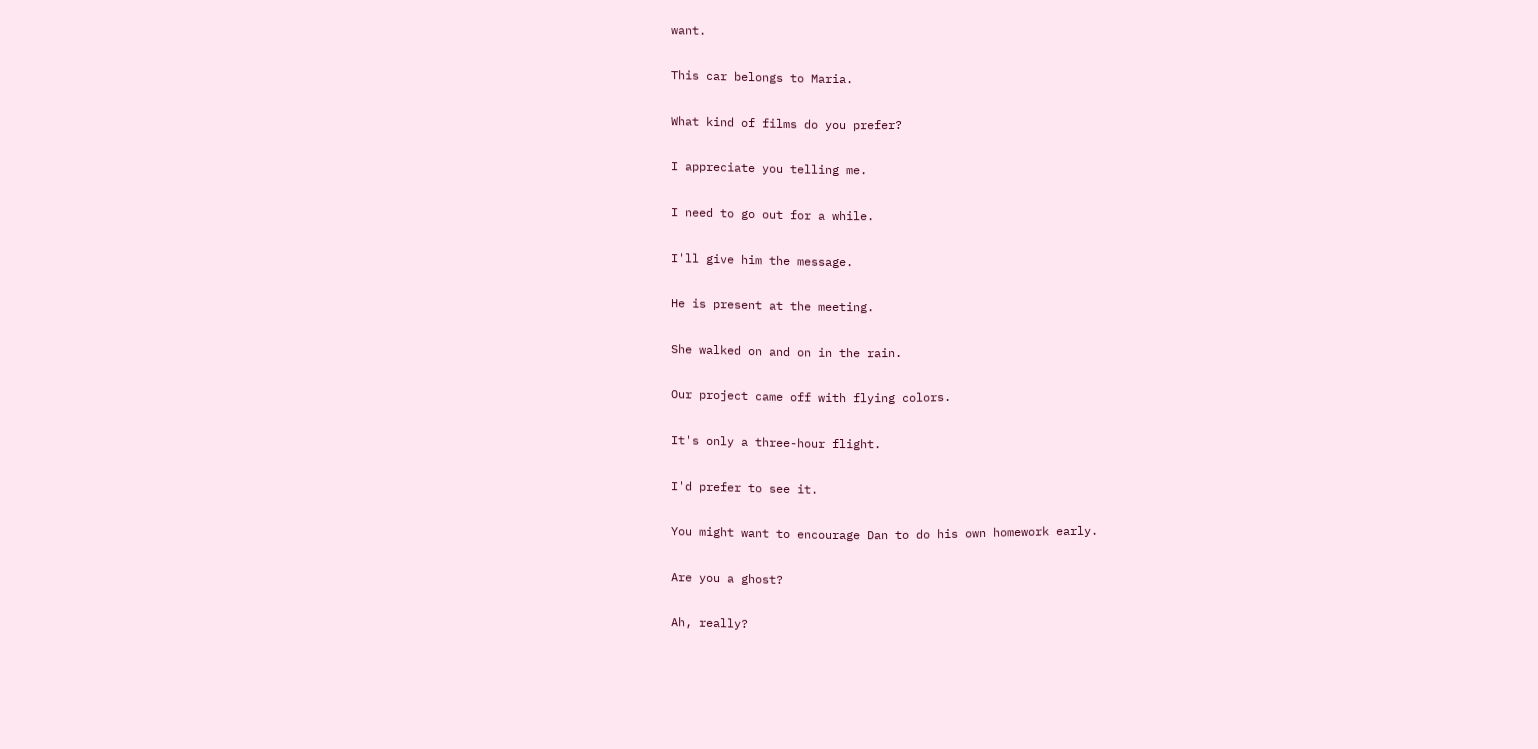want.

This car belongs to Maria.

What kind of films do you prefer?

I appreciate you telling me.

I need to go out for a while.

I'll give him the message.

He is present at the meeting.

She walked on and on in the rain.

Our project came off with flying colors.

It's only a three-hour flight.

I'd prefer to see it.

You might want to encourage Dan to do his own homework early.

Are you a ghost?

Ah, really?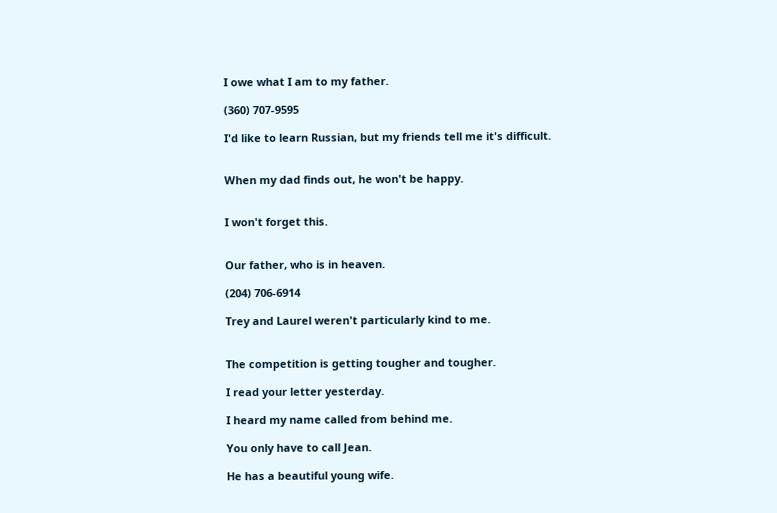I owe what I am to my father.

(360) 707-9595

I'd like to learn Russian, but my friends tell me it's difficult.


When my dad finds out, he won't be happy.


I won't forget this.


Our father, who is in heaven.

(204) 706-6914

Trey and Laurel weren't particularly kind to me.


The competition is getting tougher and tougher.

I read your letter yesterday.

I heard my name called from behind me.

You only have to call Jean.

He has a beautiful young wife.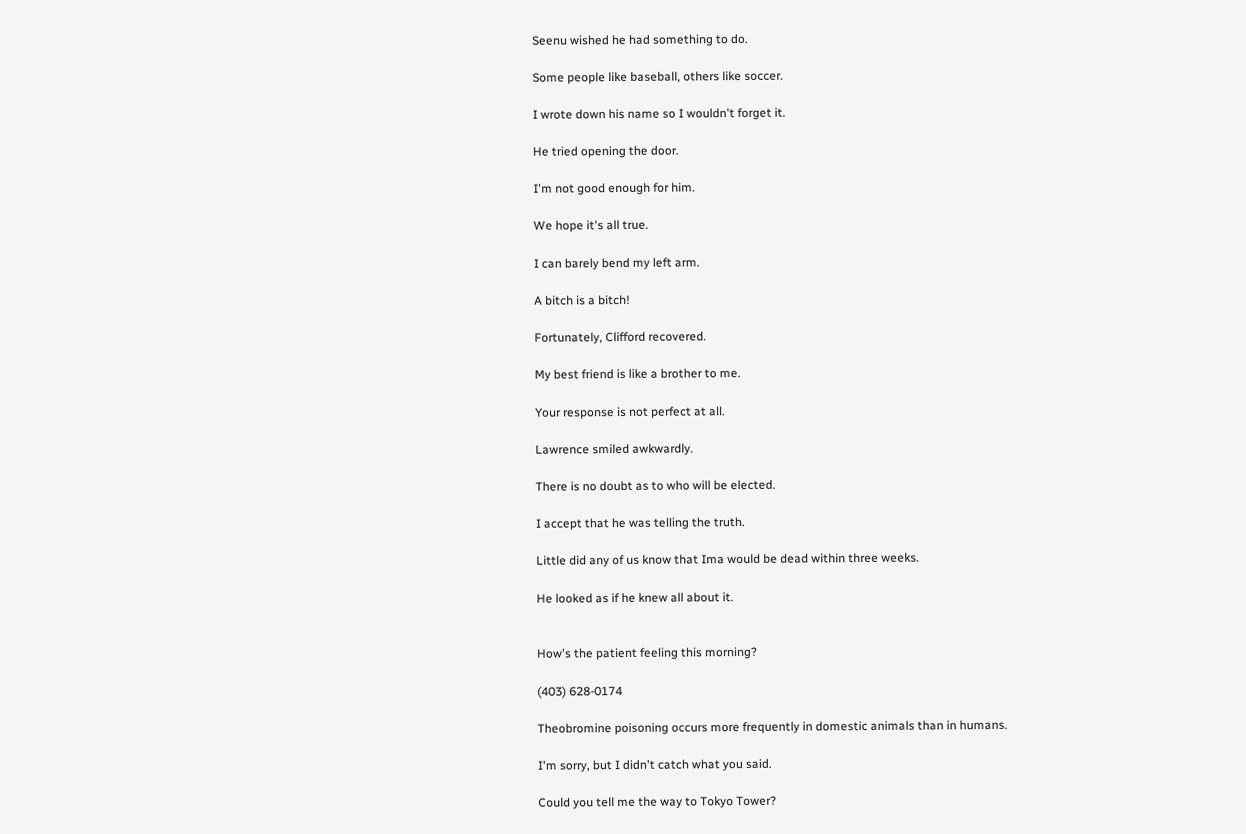Seenu wished he had something to do.

Some people like baseball, others like soccer.

I wrote down his name so I wouldn't forget it.

He tried opening the door.

I'm not good enough for him.

We hope it's all true.

I can barely bend my left arm.

A bitch is a bitch!

Fortunately, Clifford recovered.

My best friend is like a brother to me.

Your response is not perfect at all.

Lawrence smiled awkwardly.

There is no doubt as to who will be elected.

I accept that he was telling the truth.

Little did any of us know that Ima would be dead within three weeks.

He looked as if he knew all about it.


How's the patient feeling this morning?

(403) 628-0174

Theobromine poisoning occurs more frequently in domestic animals than in humans.

I'm sorry, but I didn't catch what you said.

Could you tell me the way to Tokyo Tower?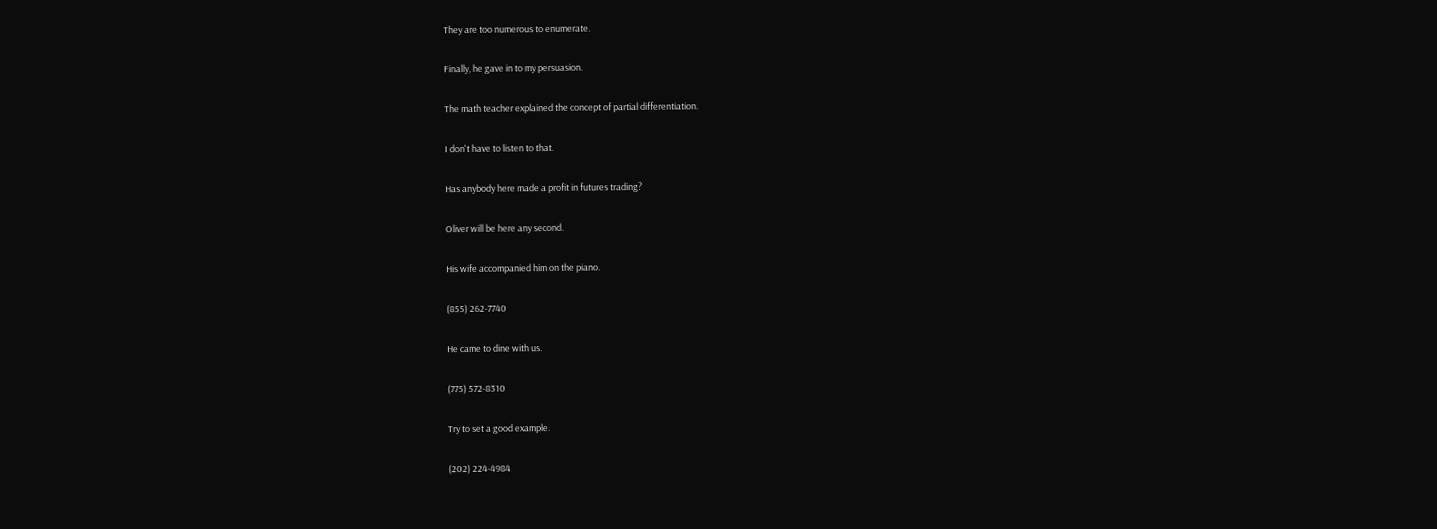They are too numerous to enumerate.

Finally, he gave in to my persuasion.

The math teacher explained the concept of partial differentiation.

I don't have to listen to that.

Has anybody here made a profit in futures trading?

Oliver will be here any second.

His wife accompanied him on the piano.

(855) 262-7740

He came to dine with us.

(775) 572-8310

Try to set a good example.

(202) 224-4984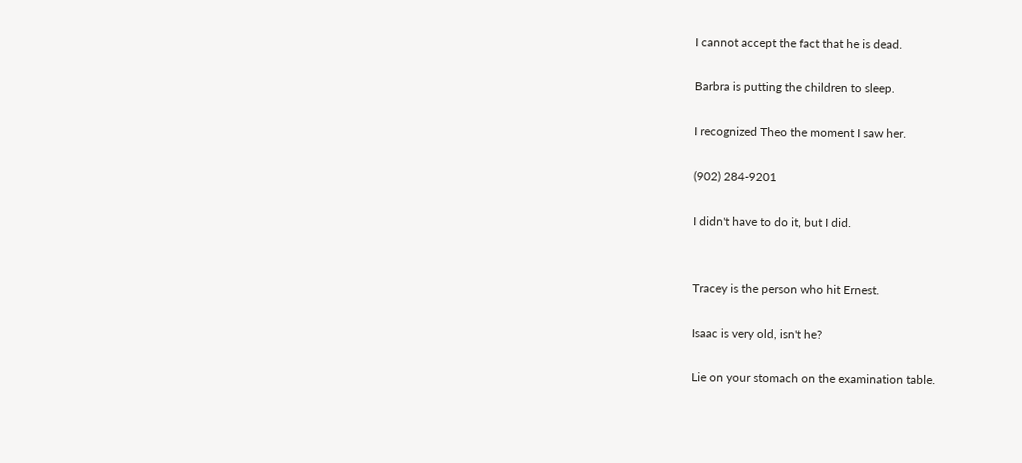I cannot accept the fact that he is dead.

Barbra is putting the children to sleep.

I recognized Theo the moment I saw her.

(902) 284-9201

I didn't have to do it, but I did.


Tracey is the person who hit Ernest.

Isaac is very old, isn't he?

Lie on your stomach on the examination table.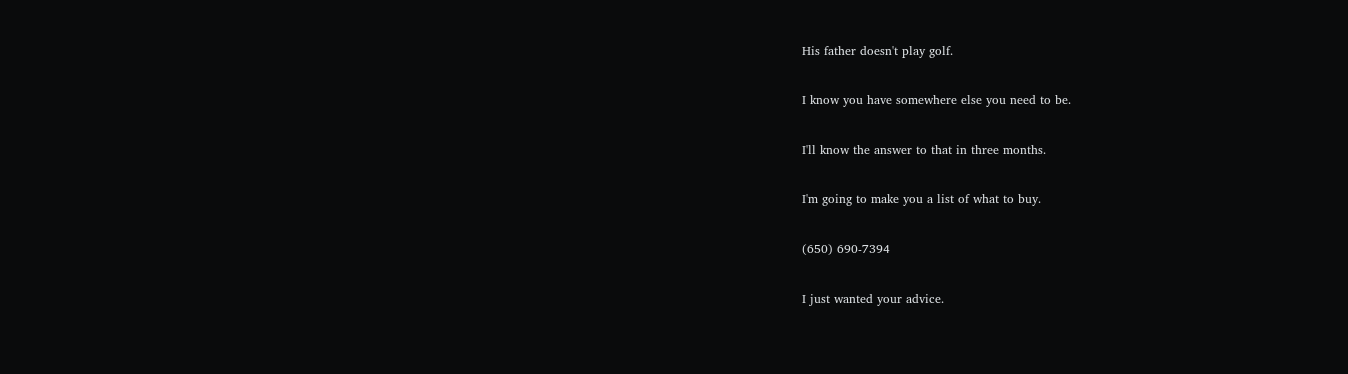His father doesn't play golf.

I know you have somewhere else you need to be.

I'll know the answer to that in three months.

I'm going to make you a list of what to buy.

(650) 690-7394

I just wanted your advice.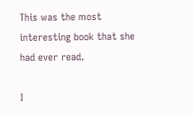This was the most interesting book that she had ever read.

I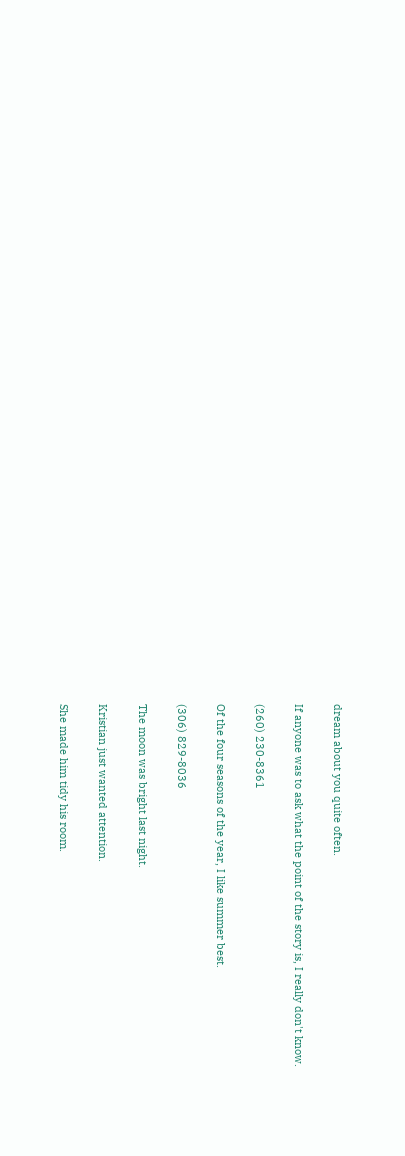dream about you quite often.

If anyone was to ask what the point of the story is, I really don't know.

(260) 230-8361

Of the four seasons of the year, I like summer best.

(306) 829-8036

The moon was bright last night.

Kristian just wanted attention.

She made him tidy his room.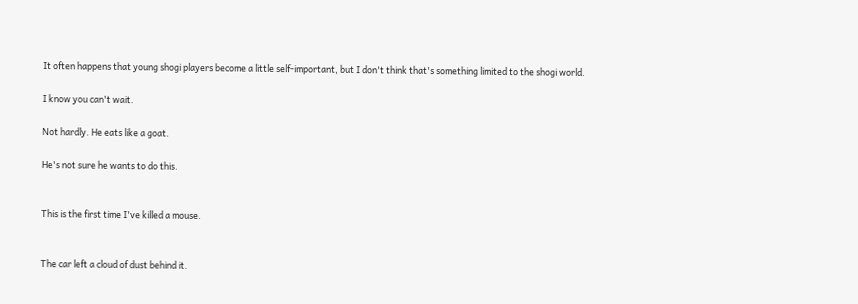It often happens that young shogi players become a little self-important, but I don't think that's something limited to the shogi world.

I know you can't wait.

Not hardly. He eats like a goat.

He's not sure he wants to do this.


This is the first time I've killed a mouse.


The car left a cloud of dust behind it.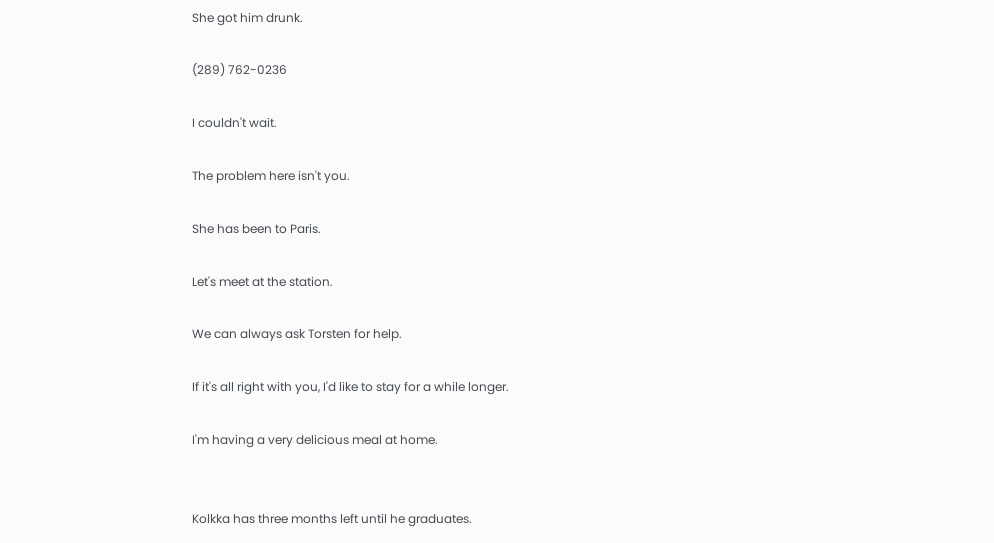She got him drunk.

(289) 762-0236

I couldn't wait.

The problem here isn't you.

She has been to Paris.

Let's meet at the station.

We can always ask Torsten for help.

If it's all right with you, I'd like to stay for a while longer.

I'm having a very delicious meal at home.


Kolkka has three months left until he graduates.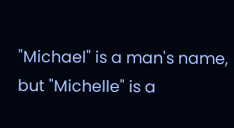"Michael" is a man's name, but "Michelle" is a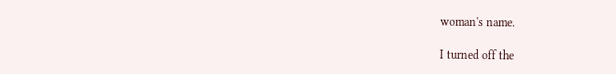woman's name.

I turned off the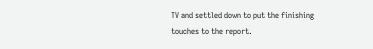TV and settled down to put the finishing touches to the report.